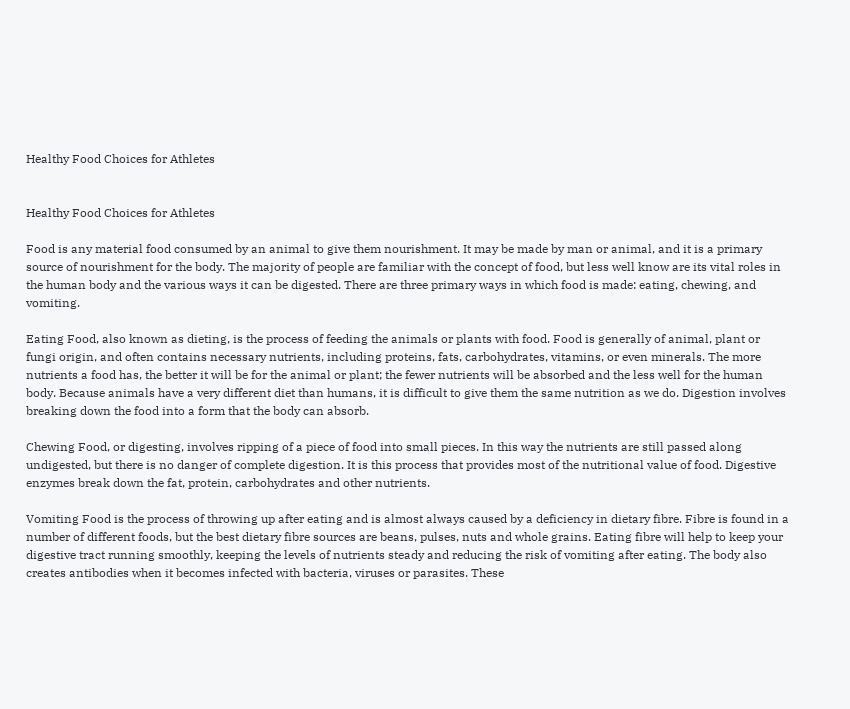Healthy Food Choices for Athletes


Healthy Food Choices for Athletes

Food is any material food consumed by an animal to give them nourishment. It may be made by man or animal, and it is a primary source of nourishment for the body. The majority of people are familiar with the concept of food, but less well know are its vital roles in the human body and the various ways it can be digested. There are three primary ways in which food is made: eating, chewing, and vomiting.

Eating Food, also known as dieting, is the process of feeding the animals or plants with food. Food is generally of animal, plant or fungi origin, and often contains necessary nutrients, including proteins, fats, carbohydrates, vitamins, or even minerals. The more nutrients a food has, the better it will be for the animal or plant; the fewer nutrients will be absorbed and the less well for the human body. Because animals have a very different diet than humans, it is difficult to give them the same nutrition as we do. Digestion involves breaking down the food into a form that the body can absorb.

Chewing Food, or digesting, involves ripping of a piece of food into small pieces. In this way the nutrients are still passed along undigested, but there is no danger of complete digestion. It is this process that provides most of the nutritional value of food. Digestive enzymes break down the fat, protein, carbohydrates and other nutrients.

Vomiting Food is the process of throwing up after eating and is almost always caused by a deficiency in dietary fibre. Fibre is found in a number of different foods, but the best dietary fibre sources are beans, pulses, nuts and whole grains. Eating fibre will help to keep your digestive tract running smoothly, keeping the levels of nutrients steady and reducing the risk of vomiting after eating. The body also creates antibodies when it becomes infected with bacteria, viruses or parasites. These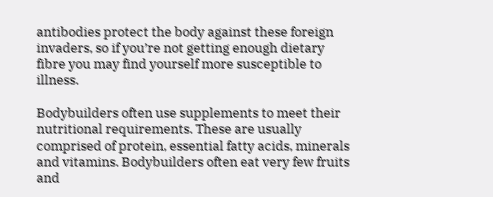antibodies protect the body against these foreign invaders, so if you’re not getting enough dietary fibre you may find yourself more susceptible to illness.

Bodybuilders often use supplements to meet their nutritional requirements. These are usually comprised of protein, essential fatty acids, minerals and vitamins. Bodybuilders often eat very few fruits and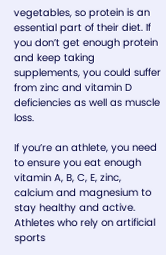vegetables, so protein is an essential part of their diet. If you don’t get enough protein and keep taking supplements, you could suffer from zinc and vitamin D deficiencies as well as muscle loss.

If you’re an athlete, you need to ensure you eat enough vitamin A, B, C, E, zinc, calcium and magnesium to stay healthy and active. Athletes who rely on artificial sports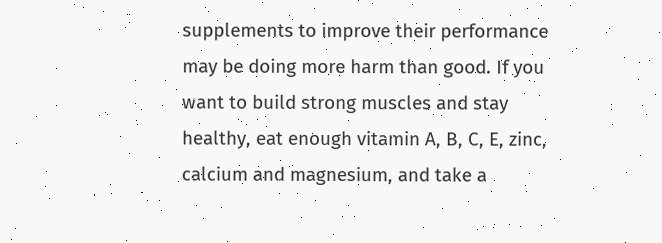supplements to improve their performance may be doing more harm than good. If you want to build strong muscles and stay healthy, eat enough vitamin A, B, C, E, zinc, calcium and magnesium, and take a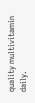quality multivitamin daily.